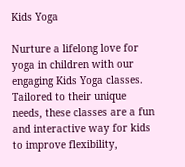Kids Yoga

Nurture a lifelong love for yoga in children with our engaging Kids Yoga classes. Tailored to their unique needs, these classes are a fun and interactive way for kids to improve flexibility,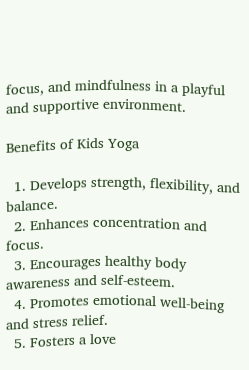focus, and mindfulness in a playful and supportive environment.

Benefits of Kids Yoga

  1. Develops strength, flexibility, and balance.
  2. Enhances concentration and focus.
  3. Encourages healthy body awareness and self-esteem.
  4. Promotes emotional well-being and stress relief.
  5. Fosters a love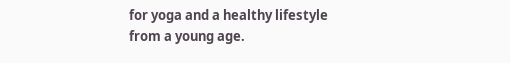for yoga and a healthy lifestyle from a young age.